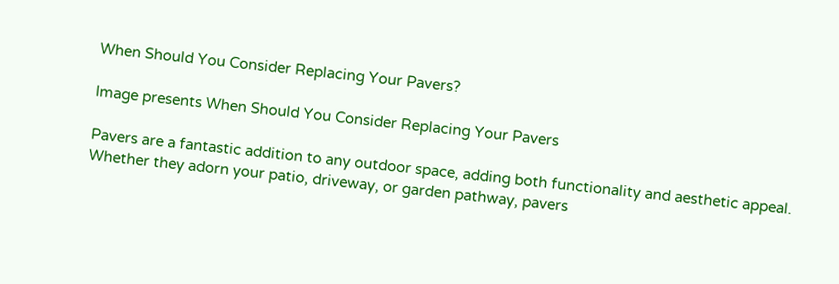When Should You Consider Replacing Your Pavers?

Image presents When Should You Consider Replacing Your Pavers

Pavers are a fantastic addition to any outdoor space, adding both functionality and aesthetic appeal. Whether they adorn your patio, driveway, or garden pathway, pavers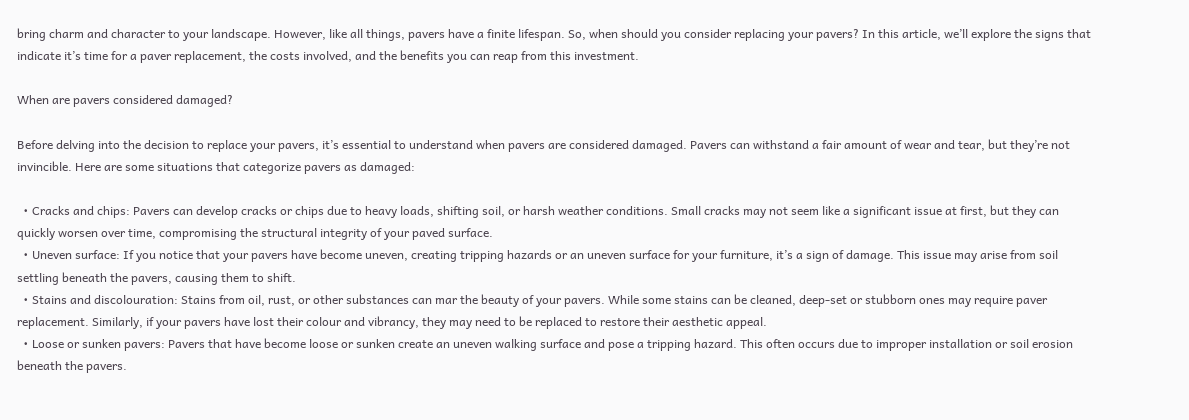bring charm and character to your landscape. However, like all things, pavers have a finite lifespan. So, when should you consider replacing your pavers? In this article, we’ll explore the signs that indicate it’s time for a paver replacement, the costs involved, and the benefits you can reap from this investment.

When are pavers considered damaged?

Before delving into the decision to replace your pavers, it’s essential to understand when pavers are considered damaged. Pavers can withstand a fair amount of wear and tear, but they’re not invincible. Here are some situations that categorize pavers as damaged:

  • Cracks and chips: Pavers can develop cracks or chips due to heavy loads, shifting soil, or harsh weather conditions. Small cracks may not seem like a significant issue at first, but they can quickly worsen over time, compromising the structural integrity of your paved surface.
  • Uneven surface: If you notice that your pavers have become uneven, creating tripping hazards or an uneven surface for your furniture, it’s a sign of damage. This issue may arise from soil settling beneath the pavers, causing them to shift.
  • Stains and discolouration: Stains from oil, rust, or other substances can mar the beauty of your pavers. While some stains can be cleaned, deep-set or stubborn ones may require paver replacement. Similarly, if your pavers have lost their colour and vibrancy, they may need to be replaced to restore their aesthetic appeal.
  • Loose or sunken pavers: Pavers that have become loose or sunken create an uneven walking surface and pose a tripping hazard. This often occurs due to improper installation or soil erosion beneath the pavers.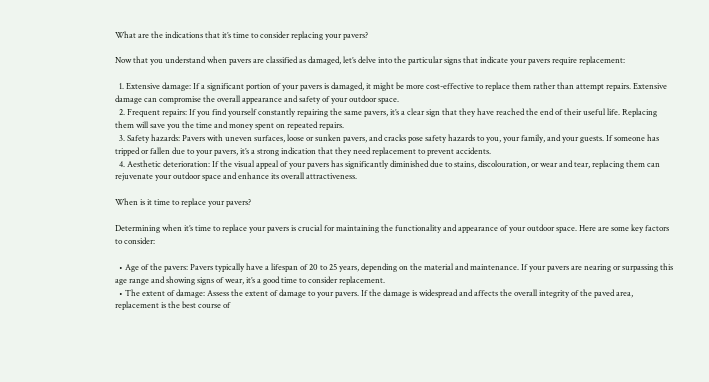What are the indications that it’s time to consider replacing your pavers?

Now that you understand when pavers are classified as damaged, let’s delve into the particular signs that indicate your pavers require replacement:

  1. Extensive damage: If a significant portion of your pavers is damaged, it might be more cost-effective to replace them rather than attempt repairs. Extensive damage can compromise the overall appearance and safety of your outdoor space.
  2. Frequent repairs: If you find yourself constantly repairing the same pavers, it’s a clear sign that they have reached the end of their useful life. Replacing them will save you the time and money spent on repeated repairs.
  3. Safety hazards: Pavers with uneven surfaces, loose or sunken pavers, and cracks pose safety hazards to you, your family, and your guests. If someone has tripped or fallen due to your pavers, it’s a strong indication that they need replacement to prevent accidents.
  4. Aesthetic deterioration: If the visual appeal of your pavers has significantly diminished due to stains, discolouration, or wear and tear, replacing them can rejuvenate your outdoor space and enhance its overall attractiveness.

When is it time to replace your pavers?

Determining when it’s time to replace your pavers is crucial for maintaining the functionality and appearance of your outdoor space. Here are some key factors to consider:

  • Age of the pavers: Pavers typically have a lifespan of 20 to 25 years, depending on the material and maintenance. If your pavers are nearing or surpassing this age range and showing signs of wear, it’s a good time to consider replacement.
  • The extent of damage: Assess the extent of damage to your pavers. If the damage is widespread and affects the overall integrity of the paved area, replacement is the best course of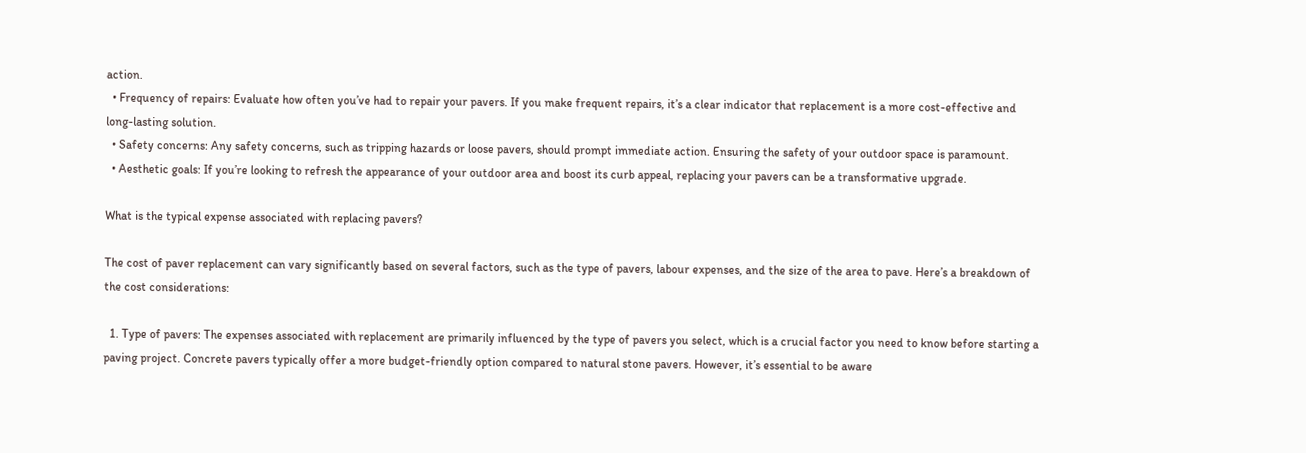action.
  • Frequency of repairs: Evaluate how often you’ve had to repair your pavers. If you make frequent repairs, it’s a clear indicator that replacement is a more cost-effective and long-lasting solution.
  • Safety concerns: Any safety concerns, such as tripping hazards or loose pavers, should prompt immediate action. Ensuring the safety of your outdoor space is paramount.
  • Aesthetic goals: If you’re looking to refresh the appearance of your outdoor area and boost its curb appeal, replacing your pavers can be a transformative upgrade.

What is the typical expense associated with replacing pavers?

The cost of paver replacement can vary significantly based on several factors, such as the type of pavers, labour expenses, and the size of the area to pave. Here’s a breakdown of the cost considerations:

  1. Type of pavers: The expenses associated with replacement are primarily influenced by the type of pavers you select, which is a crucial factor you need to know before starting a paving project. Concrete pavers typically offer a more budget-friendly option compared to natural stone pavers. However, it’s essential to be aware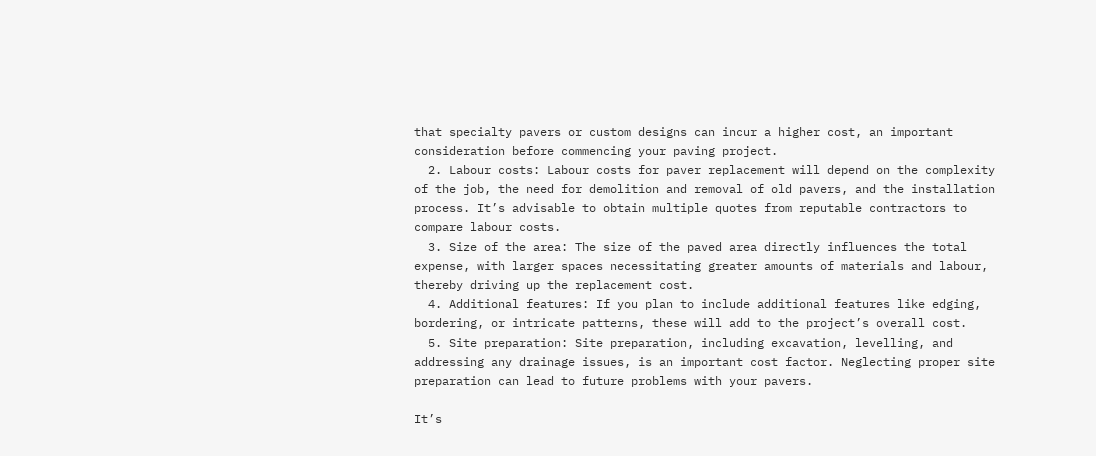that specialty pavers or custom designs can incur a higher cost, an important consideration before commencing your paving project.
  2. Labour costs: Labour costs for paver replacement will depend on the complexity of the job, the need for demolition and removal of old pavers, and the installation process. It’s advisable to obtain multiple quotes from reputable contractors to compare labour costs.
  3. Size of the area: The size of the paved area directly influences the total expense, with larger spaces necessitating greater amounts of materials and labour, thereby driving up the replacement cost.
  4. Additional features: If you plan to include additional features like edging, bordering, or intricate patterns, these will add to the project’s overall cost.
  5. Site preparation: Site preparation, including excavation, levelling, and addressing any drainage issues, is an important cost factor. Neglecting proper site preparation can lead to future problems with your pavers.

It’s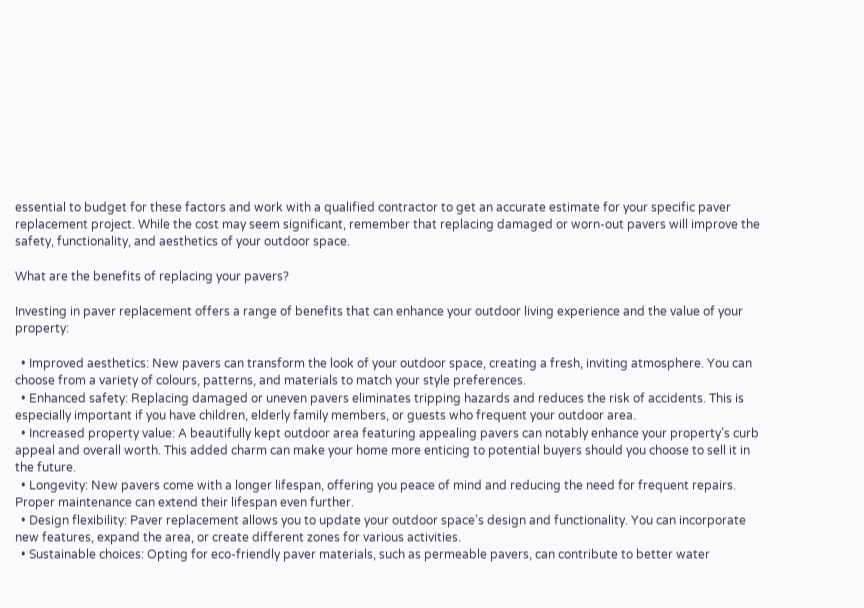essential to budget for these factors and work with a qualified contractor to get an accurate estimate for your specific paver replacement project. While the cost may seem significant, remember that replacing damaged or worn-out pavers will improve the safety, functionality, and aesthetics of your outdoor space.

What are the benefits of replacing your pavers?

Investing in paver replacement offers a range of benefits that can enhance your outdoor living experience and the value of your property:

  • Improved aesthetics: New pavers can transform the look of your outdoor space, creating a fresh, inviting atmosphere. You can choose from a variety of colours, patterns, and materials to match your style preferences.
  • Enhanced safety: Replacing damaged or uneven pavers eliminates tripping hazards and reduces the risk of accidents. This is especially important if you have children, elderly family members, or guests who frequent your outdoor area.
  • Increased property value: A beautifully kept outdoor area featuring appealing pavers can notably enhance your property’s curb appeal and overall worth. This added charm can make your home more enticing to potential buyers should you choose to sell it in the future.
  • Longevity: New pavers come with a longer lifespan, offering you peace of mind and reducing the need for frequent repairs. Proper maintenance can extend their lifespan even further.
  • Design flexibility: Paver replacement allows you to update your outdoor space’s design and functionality. You can incorporate new features, expand the area, or create different zones for various activities.
  • Sustainable choices: Opting for eco-friendly paver materials, such as permeable pavers, can contribute to better water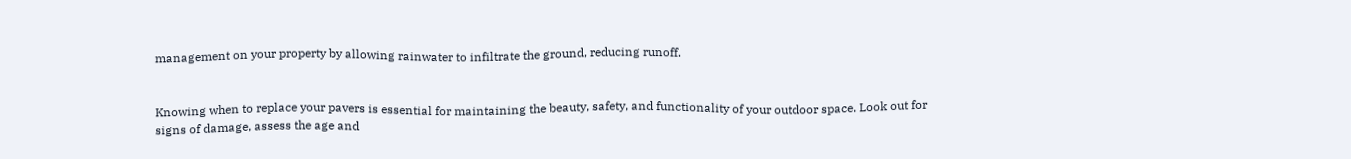management on your property by allowing rainwater to infiltrate the ground, reducing runoff.


Knowing when to replace your pavers is essential for maintaining the beauty, safety, and functionality of your outdoor space. Look out for signs of damage, assess the age and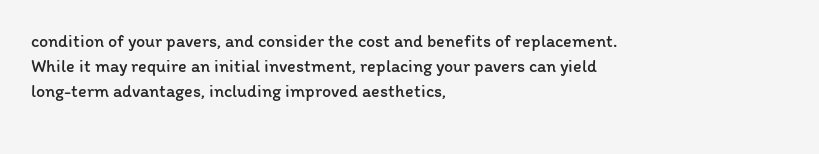condition of your pavers, and consider the cost and benefits of replacement. While it may require an initial investment, replacing your pavers can yield long-term advantages, including improved aesthetics,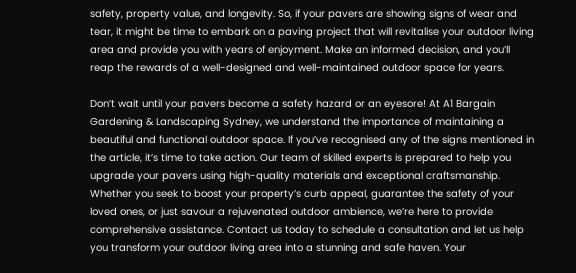safety, property value, and longevity. So, if your pavers are showing signs of wear and tear, it might be time to embark on a paving project that will revitalise your outdoor living area and provide you with years of enjoyment. Make an informed decision, and you’ll reap the rewards of a well-designed and well-maintained outdoor space for years.

Don’t wait until your pavers become a safety hazard or an eyesore! At A1 Bargain Gardening & Landscaping Sydney, we understand the importance of maintaining a beautiful and functional outdoor space. If you’ve recognised any of the signs mentioned in the article, it’s time to take action. Our team of skilled experts is prepared to help you upgrade your pavers using high-quality materials and exceptional craftsmanship. Whether you seek to boost your property’s curb appeal, guarantee the safety of your loved ones, or just savour a rejuvenated outdoor ambience, we’re here to provide comprehensive assistance. Contact us today to schedule a consultation and let us help you transform your outdoor living area into a stunning and safe haven. Your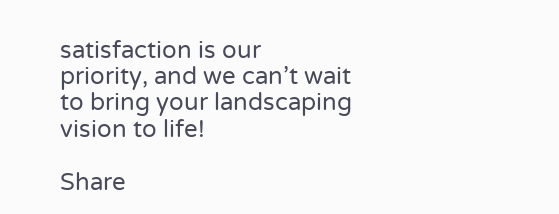satisfaction is our priority, and we can’t wait to bring your landscaping vision to life!

Share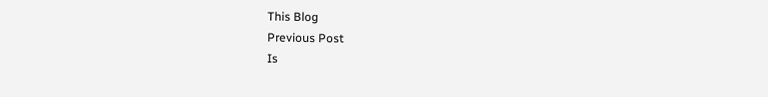This Blog
Previous Post
Is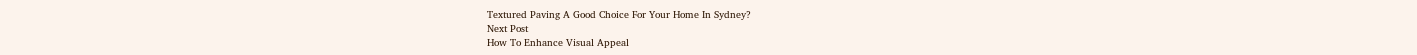Textured Paving A Good Choice For Your Home In Sydney?
Next Post
How To Enhance Visual Appeal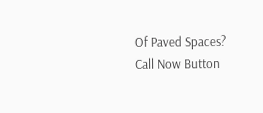Of Paved Spaces?
Call Now Button